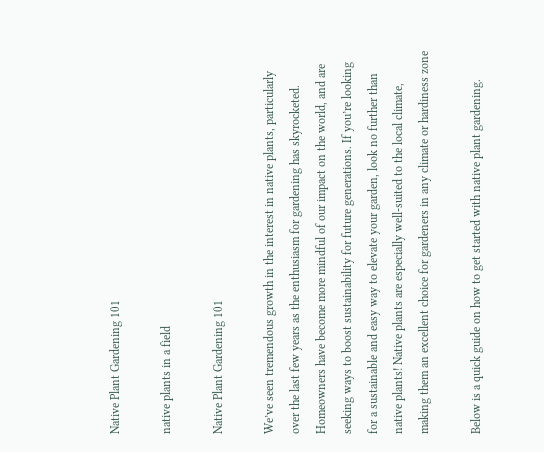Native Plant Gardening 101

native plants in a field

Native Plant Gardening 101

We’ve seen tremendous growth in the interest in native plants, particularly over the last few years as the enthusiasm for gardening has skyrocketed. Homeowners have become more mindful of our impact on the world, and are seeking ways to boost sustainability for future generations. If you’re looking for a sustainable and easy way to elevate your garden, look no further than native plants! Native plants are especially well-suited to the local climate, making them an excellent choice for gardeners in any climate or hardiness zone

Below is a quick guide on how to get started with native plant gardening.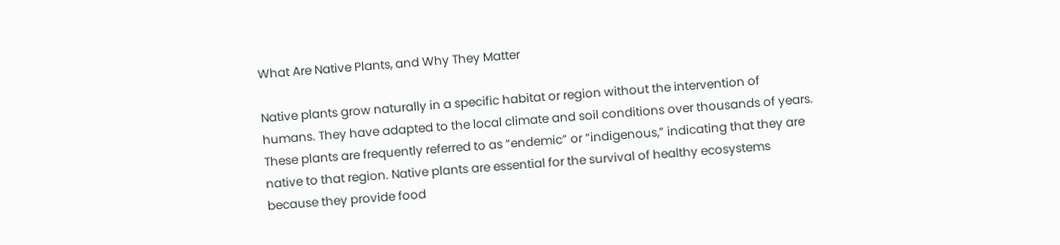What Are Native Plants, and Why They Matter

Native plants grow naturally in a specific habitat or region without the intervention of humans. They have adapted to the local climate and soil conditions over thousands of years. These plants are frequently referred to as “endemic” or “indigenous,” indicating that they are native to that region. Native plants are essential for the survival of healthy ecosystems because they provide food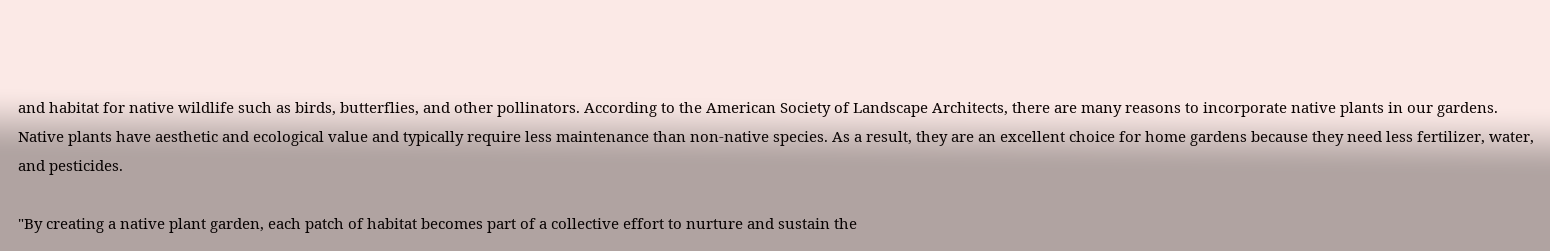and habitat for native wildlife such as birds, butterflies, and other pollinators. According to the American Society of Landscape Architects, there are many reasons to incorporate native plants in our gardens. Native plants have aesthetic and ecological value and typically require less maintenance than non-native species. As a result, they are an excellent choice for home gardens because they need less fertilizer, water, and pesticides.

"By creating a native plant garden, each patch of habitat becomes part of a collective effort to nurture and sustain the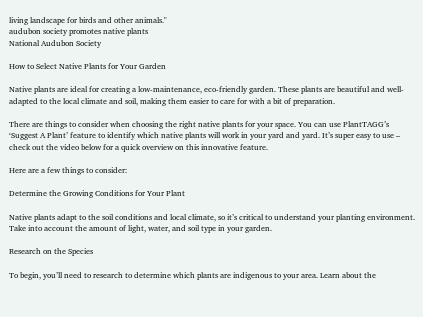living landscape for birds and other animals."
audubon society promotes native plants
National Audubon Society

How to Select Native Plants for Your Garden

Native plants are ideal for creating a low-maintenance, eco-friendly garden. These plants are beautiful and well-adapted to the local climate and soil, making them easier to care for with a bit of preparation.

There are things to consider when choosing the right native plants for your space. You can use PlantTAGG’s ‘Suggest A Plant’ feature to identify which native plants will work in your yard and yard. It’s super easy to use – check out the video below for a quick overview on this innovative feature.

Here are a few things to consider:

Determine the Growing Conditions for Your Plant

Native plants adapt to the soil conditions and local climate, so it’s critical to understand your planting environment. Take into account the amount of light, water, and soil type in your garden.

Research on the Species

To begin, you’ll need to research to determine which plants are indigenous to your area. Learn about the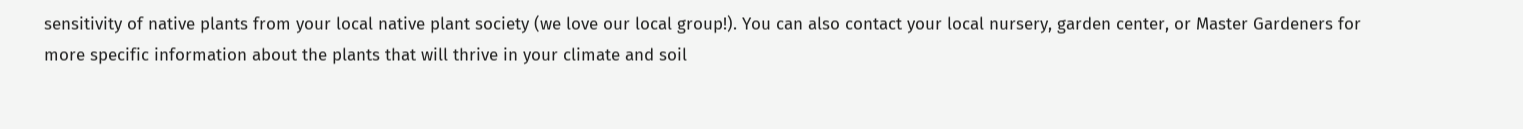sensitivity of native plants from your local native plant society (we love our local group!). You can also contact your local nursery, garden center, or Master Gardeners for more specific information about the plants that will thrive in your climate and soil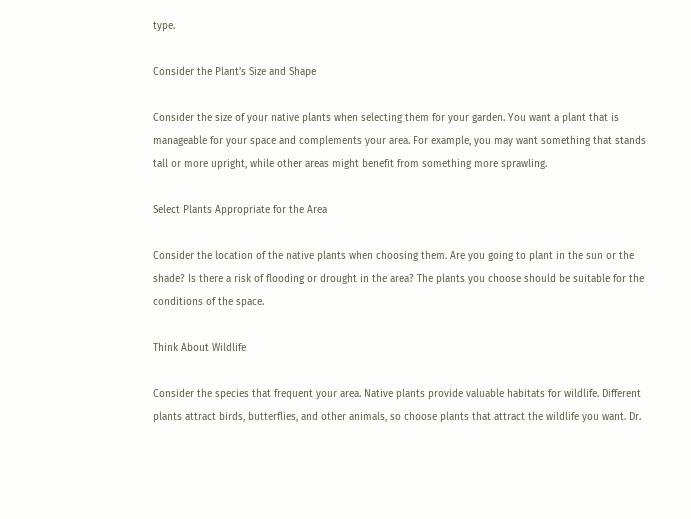type.

Consider the Plant’s Size and Shape

Consider the size of your native plants when selecting them for your garden. You want a plant that is manageable for your space and complements your area. For example, you may want something that stands tall or more upright, while other areas might benefit from something more sprawling.

Select Plants Appropriate for the Area

Consider the location of the native plants when choosing them. Are you going to plant in the sun or the shade? Is there a risk of flooding or drought in the area? The plants you choose should be suitable for the conditions of the space.

Think About Wildlife

Consider the species that frequent your area. Native plants provide valuable habitats for wildlife. Different plants attract birds, butterflies, and other animals, so choose plants that attract the wildlife you want. Dr.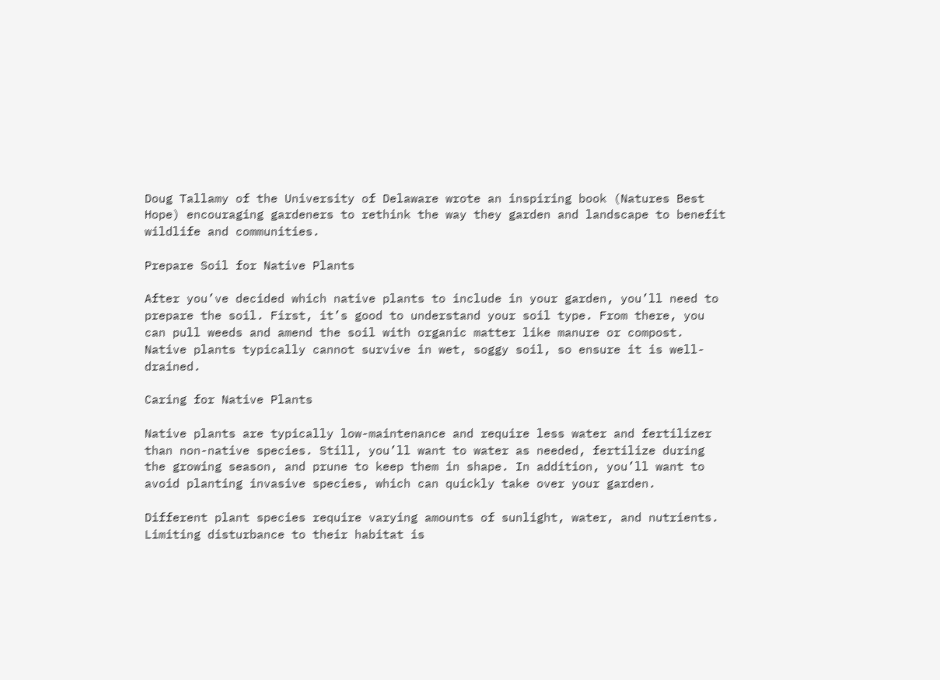Doug Tallamy of the University of Delaware wrote an inspiring book (Natures Best Hope) encouraging gardeners to rethink the way they garden and landscape to benefit wildlife and communities.

Prepare Soil for Native Plants

After you’ve decided which native plants to include in your garden, you’ll need to prepare the soil. First, it’s good to understand your soil type. From there, you can pull weeds and amend the soil with organic matter like manure or compost. Native plants typically cannot survive in wet, soggy soil, so ensure it is well-drained.

Caring for Native Plants

Native plants are typically low-maintenance and require less water and fertilizer than non-native species. Still, you’ll want to water as needed, fertilize during the growing season, and prune to keep them in shape. In addition, you’ll want to avoid planting invasive species, which can quickly take over your garden.

Different plant species require varying amounts of sunlight, water, and nutrients. Limiting disturbance to their habitat is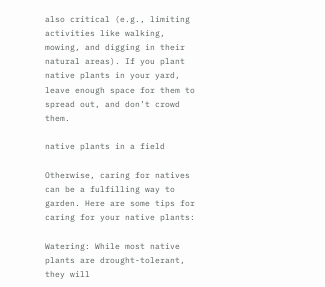also critical (e.g., limiting activities like walking, mowing, and digging in their natural areas). If you plant native plants in your yard, leave enough space for them to spread out, and don’t crowd them.

native plants in a field

Otherwise, caring for natives can be a fulfilling way to garden. Here are some tips for caring for your native plants:

Watering: While most native plants are drought-tolerant, they will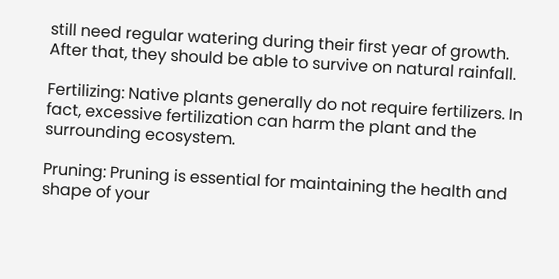still need regular watering during their first year of growth. After that, they should be able to survive on natural rainfall.

Fertilizing: Native plants generally do not require fertilizers. In fact, excessive fertilization can harm the plant and the surrounding ecosystem.

Pruning: Pruning is essential for maintaining the health and shape of your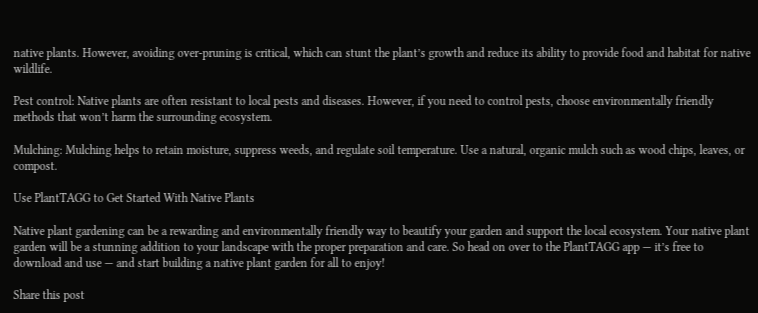native plants. However, avoiding over-pruning is critical, which can stunt the plant’s growth and reduce its ability to provide food and habitat for native wildlife.

Pest control: Native plants are often resistant to local pests and diseases. However, if you need to control pests, choose environmentally friendly methods that won’t harm the surrounding ecosystem.

Mulching: Mulching helps to retain moisture, suppress weeds, and regulate soil temperature. Use a natural, organic mulch such as wood chips, leaves, or compost.

Use PlantTAGG to Get Started With Native Plants

Native plant gardening can be a rewarding and environmentally friendly way to beautify your garden and support the local ecosystem. Your native plant garden will be a stunning addition to your landscape with the proper preparation and care. So head on over to the PlantTAGG app — it’s free to download and use — and start building a native plant garden for all to enjoy!

Share this post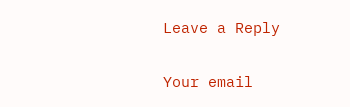Leave a Reply

Your email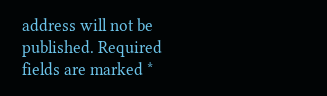address will not be published. Required fields are marked *